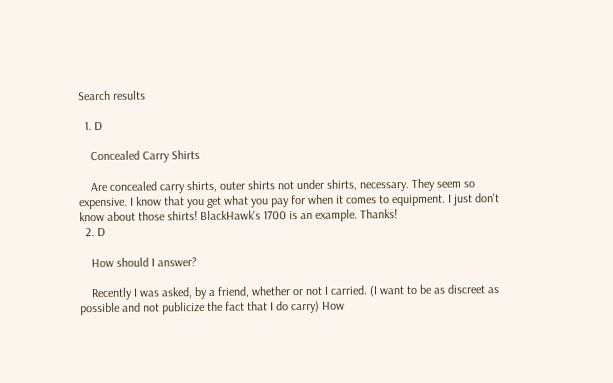Search results

  1. D

    Concealed Carry Shirts

    Are concealed carry shirts, outer shirts not under shirts, necessary. They seem so expensive. I know that you get what you pay for when it comes to equipment. I just don't know about those shirts! BlackHawk's 1700 is an example. Thanks!
  2. D

    How should I answer?

    Recently I was asked, by a friend, whether or not I carried. (I want to be as discreet as possible and not publicize the fact that I do carry) How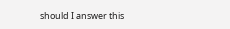should I answer this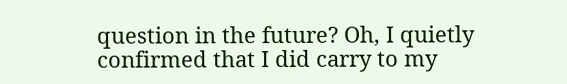question in the future? Oh, I quietly confirmed that I did carry to my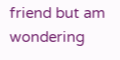friend but am wondering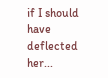if I should have deflected her...